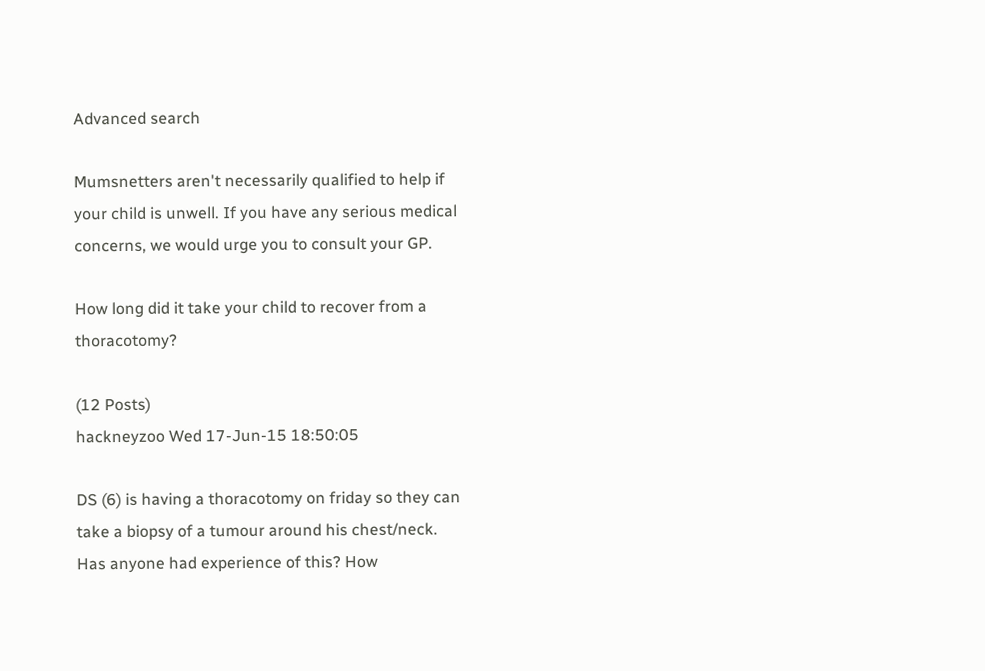Advanced search

Mumsnetters aren't necessarily qualified to help if your child is unwell. If you have any serious medical concerns, we would urge you to consult your GP.

How long did it take your child to recover from a thoracotomy?

(12 Posts)
hackneyzoo Wed 17-Jun-15 18:50:05

DS (6) is having a thoracotomy on friday so they can take a biopsy of a tumour around his chest/neck.
Has anyone had experience of this? How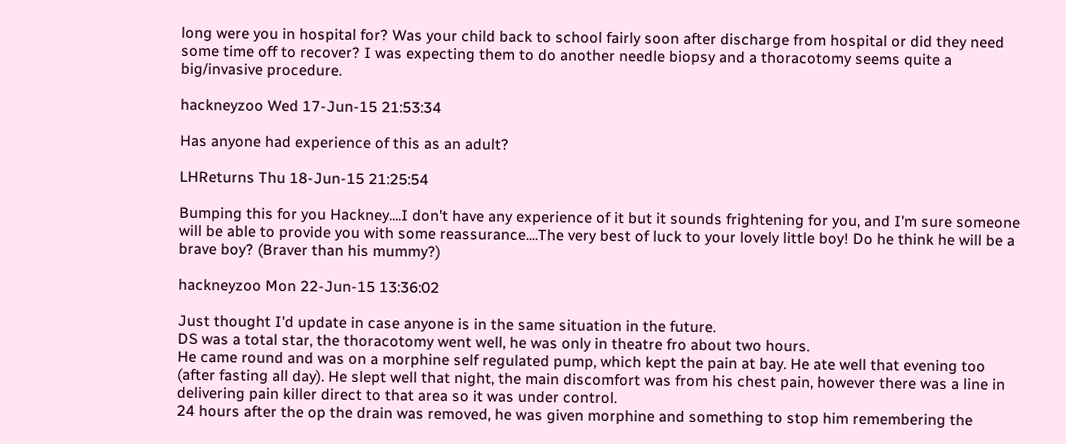long were you in hospital for? Was your child back to school fairly soon after discharge from hospital or did they need some time off to recover? I was expecting them to do another needle biopsy and a thoracotomy seems quite a big/invasive procedure.

hackneyzoo Wed 17-Jun-15 21:53:34

Has anyone had experience of this as an adult?

LHReturns Thu 18-Jun-15 21:25:54

Bumping this for you Hackney....I don't have any experience of it but it sounds frightening for you, and I'm sure someone will be able to provide you with some reassurance....The very best of luck to your lovely little boy! Do he think he will be a brave boy? (Braver than his mummy?)

hackneyzoo Mon 22-Jun-15 13:36:02

Just thought I'd update in case anyone is in the same situation in the future.
DS was a total star, the thoracotomy went well, he was only in theatre fro about two hours.
He came round and was on a morphine self regulated pump, which kept the pain at bay. He ate well that evening too (after fasting all day). He slept well that night, the main discomfort was from his chest pain, however there was a line in delivering pain killer direct to that area so it was under control.
24 hours after the op the drain was removed, he was given morphine and something to stop him remembering the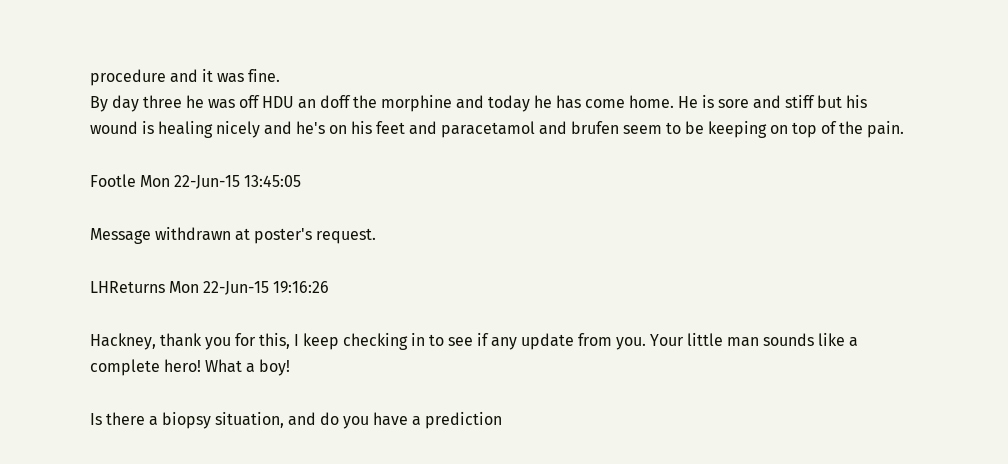procedure and it was fine.
By day three he was off HDU an doff the morphine and today he has come home. He is sore and stiff but his wound is healing nicely and he's on his feet and paracetamol and brufen seem to be keeping on top of the pain.

Footle Mon 22-Jun-15 13:45:05

Message withdrawn at poster's request.

LHReturns Mon 22-Jun-15 19:16:26

Hackney, thank you for this, I keep checking in to see if any update from you. Your little man sounds like a complete hero! What a boy!

Is there a biopsy situation, and do you have a prediction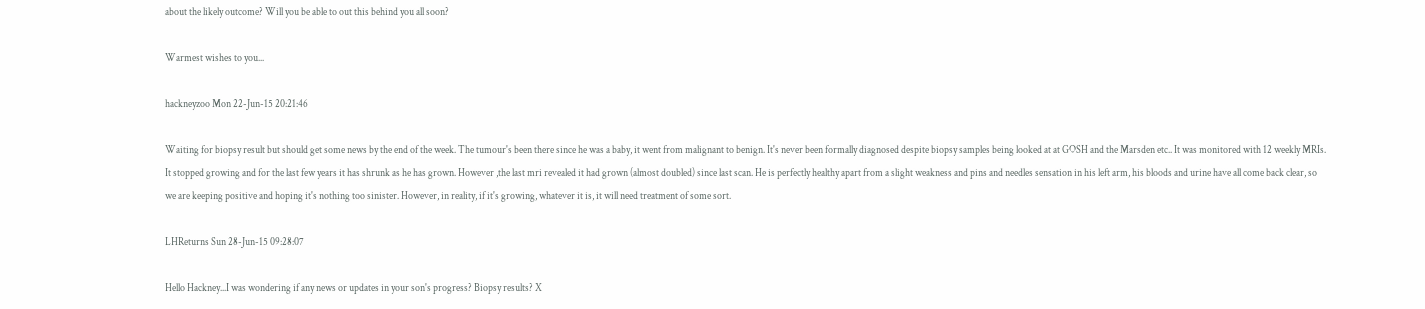about the likely outcome? Will you be able to out this behind you all soon?

Warmest wishes to you...

hackneyzoo Mon 22-Jun-15 20:21:46

Waiting for biopsy result but should get some news by the end of the week. The tumour's been there since he was a baby, it went from malignant to benign. It's never been formally diagnosed despite biopsy samples being looked at at GOSH and the Marsden etc.. It was monitored with 12 weekly MRIs. It stopped growing and for the last few years it has shrunk as he has grown. However ,the last mri revealed it had grown (almost doubled) since last scan. He is perfectly healthy apart from a slight weakness and pins and needles sensation in his left arm, his bloods and urine have all come back clear, so we are keeping positive and hoping it's nothing too sinister. However, in reality, if it's growing, whatever it is, it will need treatment of some sort.

LHReturns Sun 28-Jun-15 09:28:07

Hello Hackney...I was wondering if any news or updates in your son's progress? Biopsy results? X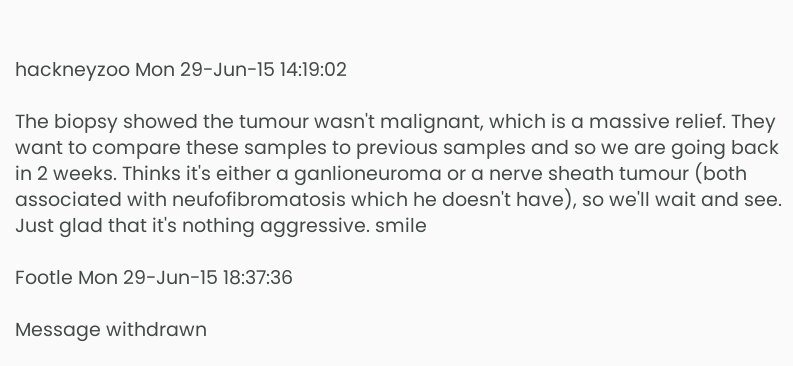hackneyzoo Mon 29-Jun-15 14:19:02

The biopsy showed the tumour wasn't malignant, which is a massive relief. They want to compare these samples to previous samples and so we are going back in 2 weeks. Thinks it's either a ganlioneuroma or a nerve sheath tumour (both associated with neufofibromatosis which he doesn't have), so we'll wait and see. Just glad that it's nothing aggressive. smile

Footle Mon 29-Jun-15 18:37:36

Message withdrawn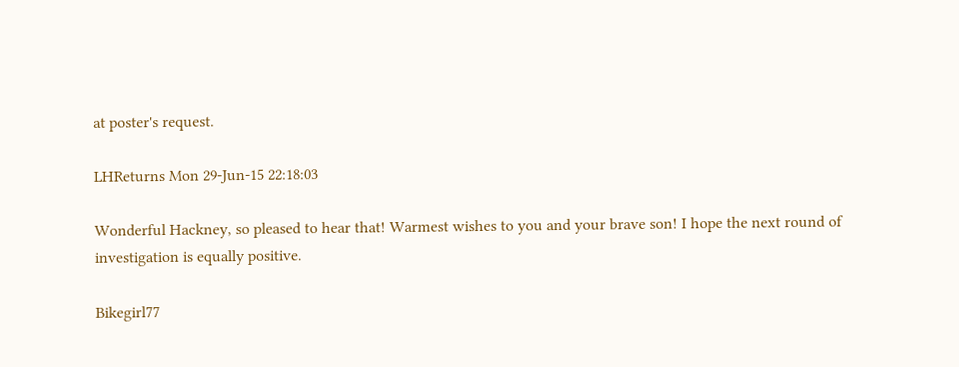at poster's request.

LHReturns Mon 29-Jun-15 22:18:03

Wonderful Hackney, so pleased to hear that! Warmest wishes to you and your brave son! I hope the next round of investigation is equally positive.

Bikegirl77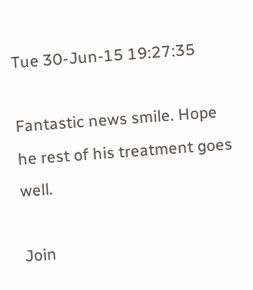Tue 30-Jun-15 19:27:35

Fantastic news smile. Hope he rest of his treatment goes well.

Join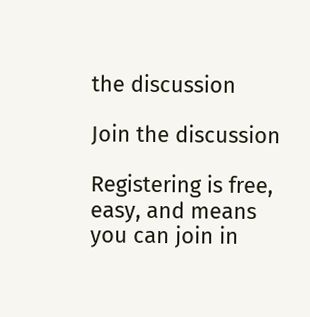the discussion

Join the discussion

Registering is free, easy, and means you can join in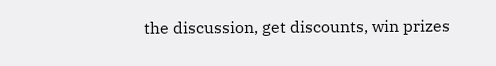the discussion, get discounts, win prizes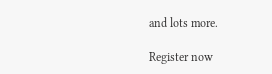and lots more.

Register now